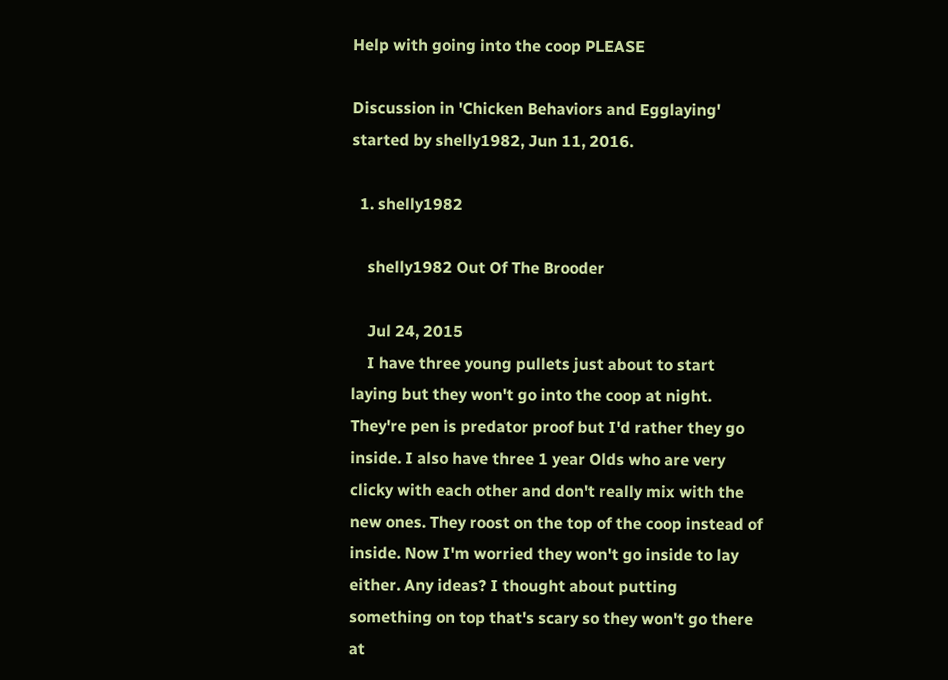Help with going into the coop PLEASE

Discussion in 'Chicken Behaviors and Egglaying' started by shelly1982, Jun 11, 2016.

  1. shelly1982

    shelly1982 Out Of The Brooder

    Jul 24, 2015
    I have three young pullets just about to start laying but they won't go into the coop at night. They're pen is predator proof but I'd rather they go inside. I also have three 1 year Olds who are very clicky with each other and don't really mix with the new ones. They roost on the top of the coop instead of inside. Now I'm worried they won't go inside to lay either. Any ideas? I thought about putting something on top that's scary so they won't go there at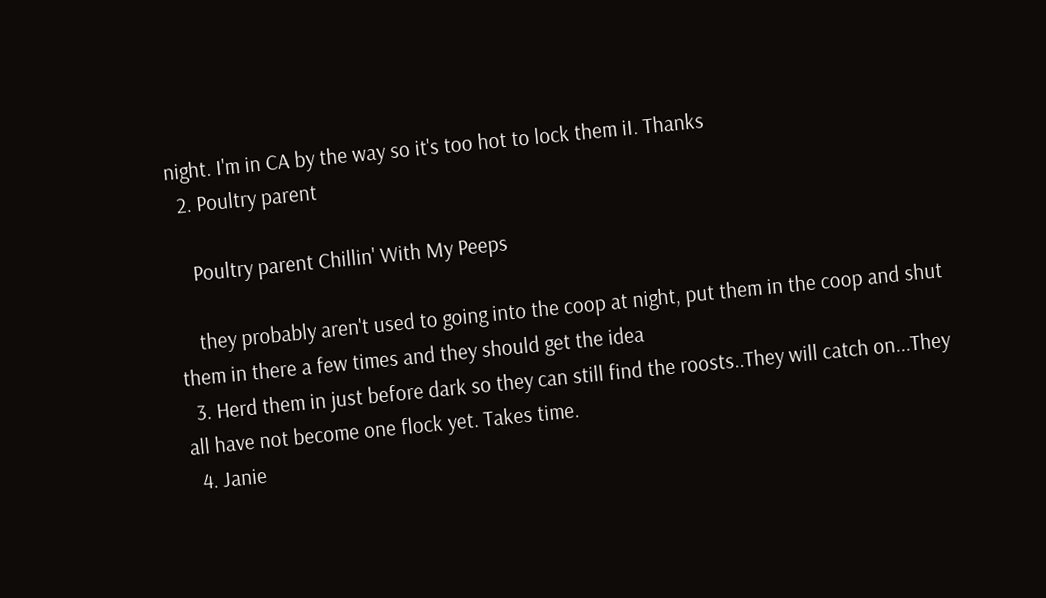night. I'm in CA by the way so it's too hot to lock them iI. Thanks
  2. Poultry parent

    Poultry parent Chillin' With My Peeps

    they probably aren't used to going into the coop at night, put them in the coop and shut them in there a few times and they should get the idea
  3. Herd them in just before dark so they can still find the roosts..They will catch on...They all have not become one flock yet. Takes time.
  4. Janie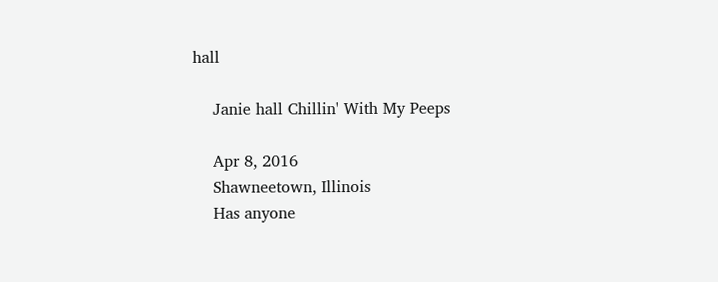hall

    Janie hall Chillin' With My Peeps

    Apr 8, 2016
    Shawneetown, Illinois
    Has anyone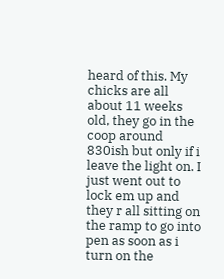heard of this. My chicks are all about 11 weeks old, they go in the coop around 830ish but only if i leave the light on. I just went out to lock em up and they r all sitting on the ramp to go into pen as soon as i turn on the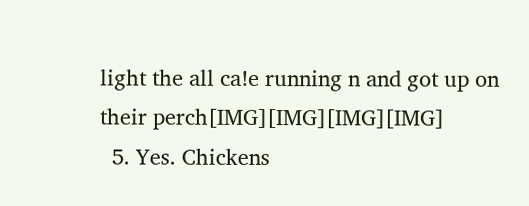light the all ca!e running n and got up on their perch[IMG][IMG][IMG][IMG]
  5. Yes. Chickens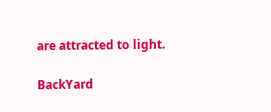are attracted to light.

BackYard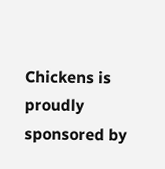Chickens is proudly sponsored by